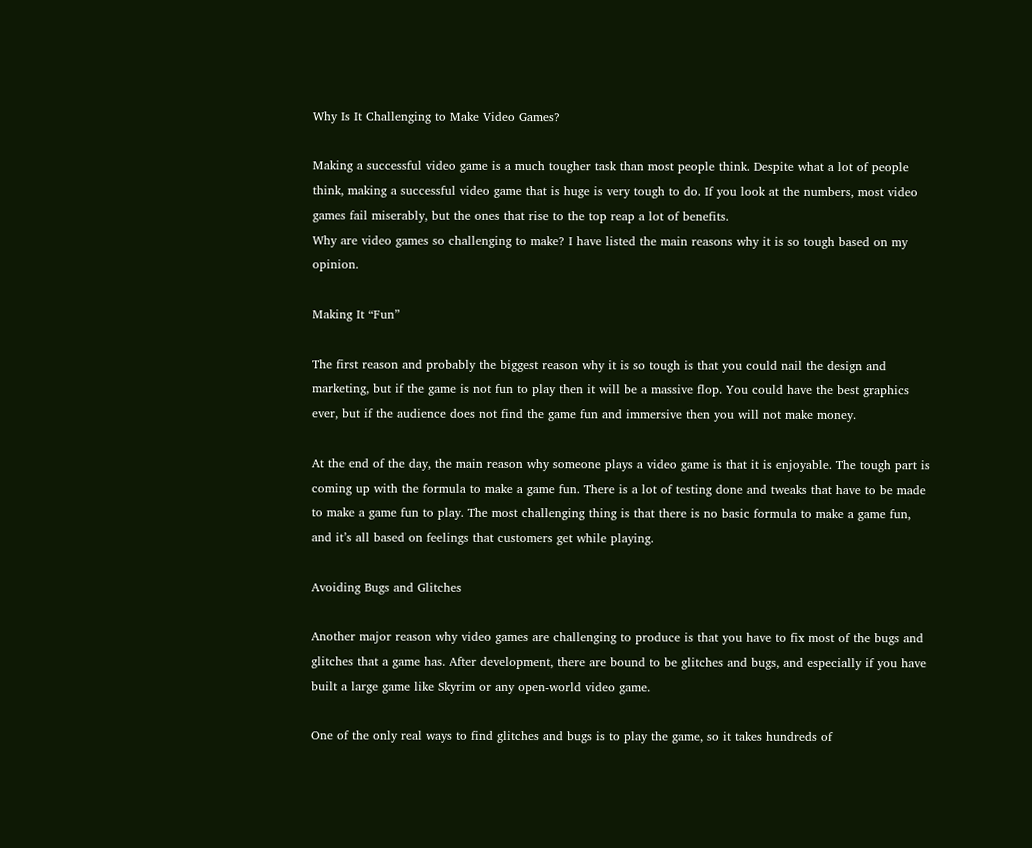Why Is It Challenging to Make Video Games?

Making a successful video game is a much tougher task than most people think. Despite what a lot of people think, making a successful video game that is huge is very tough to do. If you look at the numbers, most video games fail miserably, but the ones that rise to the top reap a lot of benefits.
Why are video games so challenging to make? I have listed the main reasons why it is so tough based on my opinion.

Making It “Fun”

The first reason and probably the biggest reason why it is so tough is that you could nail the design and marketing, but if the game is not fun to play then it will be a massive flop. You could have the best graphics ever, but if the audience does not find the game fun and immersive then you will not make money.

At the end of the day, the main reason why someone plays a video game is that it is enjoyable. The tough part is coming up with the formula to make a game fun. There is a lot of testing done and tweaks that have to be made to make a game fun to play. The most challenging thing is that there is no basic formula to make a game fun, and it’s all based on feelings that customers get while playing.

Avoiding Bugs and Glitches

Another major reason why video games are challenging to produce is that you have to fix most of the bugs and glitches that a game has. After development, there are bound to be glitches and bugs, and especially if you have built a large game like Skyrim or any open-world video game.

One of the only real ways to find glitches and bugs is to play the game, so it takes hundreds of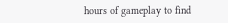hours of gameplay to find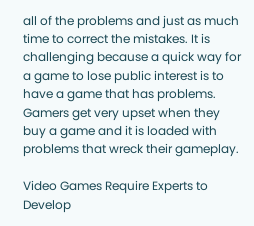all of the problems and just as much time to correct the mistakes. It is challenging because a quick way for a game to lose public interest is to have a game that has problems. Gamers get very upset when they buy a game and it is loaded with problems that wreck their gameplay.

Video Games Require Experts to Develop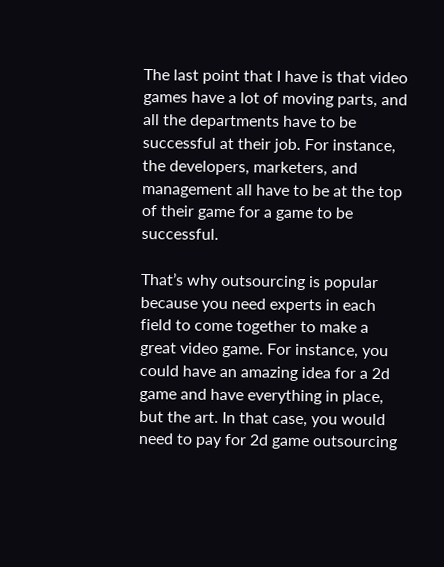The last point that I have is that video games have a lot of moving parts, and all the departments have to be successful at their job. For instance, the developers, marketers, and management all have to be at the top of their game for a game to be successful.

That’s why outsourcing is popular because you need experts in each field to come together to make a great video game. For instance, you could have an amazing idea for a 2d game and have everything in place, but the art. In that case, you would need to pay for 2d game outsourcing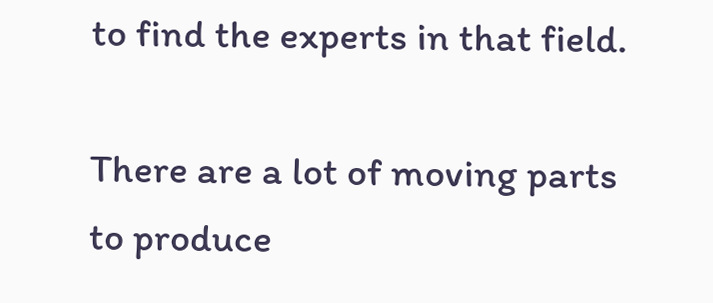to find the experts in that field.

There are a lot of moving parts to produce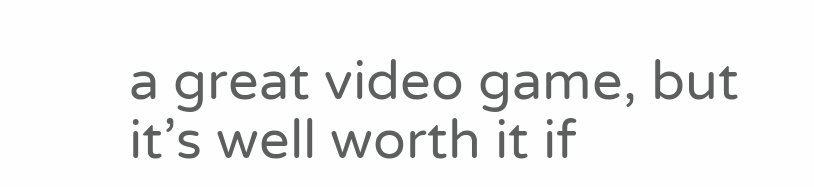a great video game, but it’s well worth it if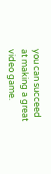you can succeed at making a great video game.